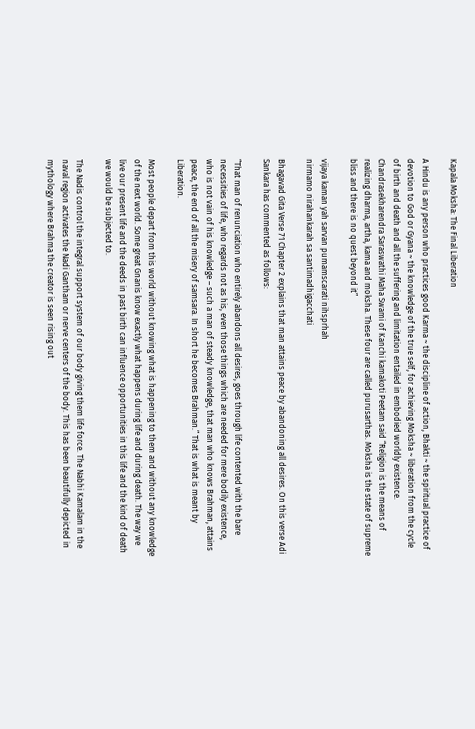Kapala Moksha: The Final Liberation

A Hindu is any person who practices good Karma ~ the discipline of action, Bhakti ~ the spiritual practice of devotion to God or Gyana ~ the knowledge of the true self, for achieving Moksha ~ liberation from the cycle of birth and death and all the suffering and limitation entailed in embodied worldly existence. Chandrasekharendra Saraswathi Maha Swami of Kanchi kamakoti Peetam said “Religion is the means of realizing dharma, artha, kama and moksha. These four are called purusarthas. Moksha is the state of supreme bliss and there is no quest beyond it”

vijaya kaman yah sarvan pumamscarati nihsprhah
nirmamo nirahankarah sa santimadhigacchati

Bhagavad Gita Verse 71 Chapter 2 explains that man attains peace by abandoning all desires. On this verse Adi Sankara has commented as follows:

“That man of renunciation who entirely abandons all desires, goes through life contented with the bare necessities of life, who regards not as his, even those things which are needed for mere bodily existence, who is not vain of his knowledge – such a man of steady knowledge, that man who knows Brahman, attains peace, the end of all the misery of samsara. In short he becomes Brahman.” That is what is meant by Liberation.

Most people depart from this world without knowing what is happening to them and without any knowledge of the next world. Some great Gnanis know exactly what happens during life and during death. The way we live our present life and the deeds in past birth can influence opportunities in this life and the kind of death we would be subjected to.

The Nadis control the integral support system of our body giving them life force. The Nabhi Kamalam in the naval region activates the Nadi Gantham or nerve centers of the body. This has been beautifully depicted in mythology where Brahma the creator is seen rising out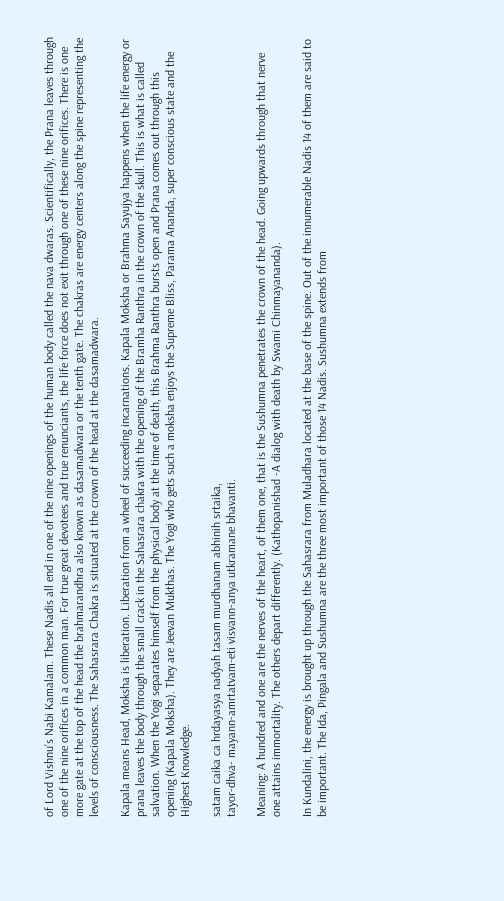of Lord Vishnu’s Nabi Kamalam. These Nadis all end in one of the nine openings of the human body called the nava dwaras. Scientifically, the Prana leaves through one of the nine orifices in a common man. For true great devotees and true renunciants, the life force does not exit through one of these nine orifices. There is one more gate at the top of the head the brahmarandhra also known as dasamadwara or the tenth gate. The chakras are energy centers along the spine representing the levels of consciousness. The Sahasrara Chakra is situated at the crown of the head at the dasamadwara.

Kapala means Head, Moksha is liberation. Liberation from a wheel of succeeding incarnations. Kapala Moksha or Brahma Sayujya happens when the life energy or prana leaves the body through the small crack in the Sahasrara chakra with the opening of the Bramha Ranthra in the crown of the skull. This is what is called salvation. When the Yogi separates himself from the physical body at the time of death, this Brahma Ranthra bursts open and Prana comes out through this opening (Kapala Moksha). They are Jeevan Mukthas. The Yogi who gets such a moksha enjoys the Supreme Bliss, Parama Ananda, super conscious state and the Highest Knowledge.

satam caika ca hrdayasya nadyah tasam murdhanam abhinih srtaika,
tayor-dhva- mayann-amrtatvam-eti visvann-anya utkramane bhavanti.

Meaning: A hundred and one are the nerves of the heart, of them one, that is the Sushumna penetrates the crown of the head. Going upwards through that nerve one attains immortality. The others depart differently. (Kathopanishad -A dialog with death by Swami Chinmayananda).

In Kundalini, the energy is brought up through the Sahasrara from Muladhara located at the base of the spine. Out of the innumerable Nadis 14 of them are said to be important. The Ida, Pingala and Sushumna are the three most important of those 14 Nadis. Sushumna extends from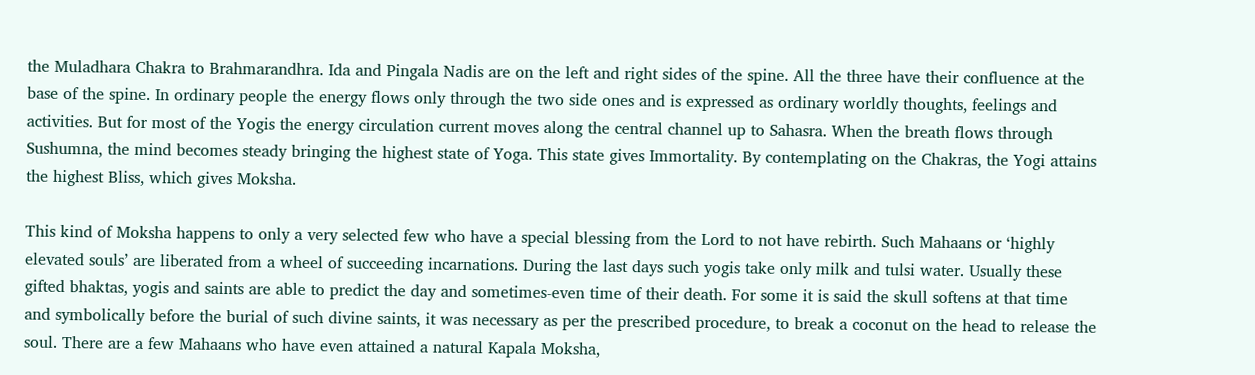the Muladhara Chakra to Brahmarandhra. Ida and Pingala Nadis are on the left and right sides of the spine. All the three have their confluence at the base of the spine. In ordinary people the energy flows only through the two side ones and is expressed as ordinary worldly thoughts, feelings and activities. But for most of the Yogis the energy circulation current moves along the central channel up to Sahasra. When the breath flows through Sushumna, the mind becomes steady bringing the highest state of Yoga. This state gives Immortality. By contemplating on the Chakras, the Yogi attains the highest Bliss, which gives Moksha.

This kind of Moksha happens to only a very selected few who have a special blessing from the Lord to not have rebirth. Such Mahaans or ‘highly elevated souls’ are liberated from a wheel of succeeding incarnations. During the last days such yogis take only milk and tulsi water. Usually these gifted bhaktas, yogis and saints are able to predict the day and sometimes-even time of their death. For some it is said the skull softens at that time and symbolically before the burial of such divine saints, it was necessary as per the prescribed procedure, to break a coconut on the head to release the soul. There are a few Mahaans who have even attained a natural Kapala Moksha,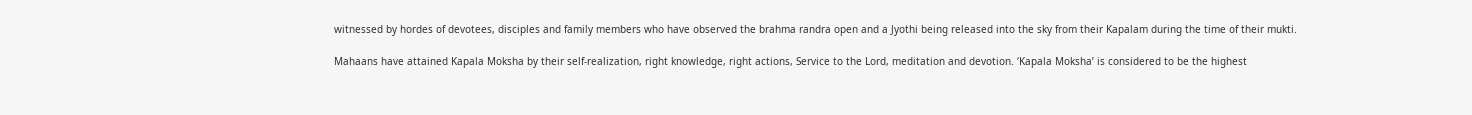witnessed by hordes of devotees, disciples and family members who have observed the brahma randra open and a Jyothi being released into the sky from their Kapalam during the time of their mukti.

Mahaans have attained Kapala Moksha by their self-realization, right knowledge, right actions, Service to the Lord, meditation and devotion. ‘Kapala Moksha’ is considered to be the highest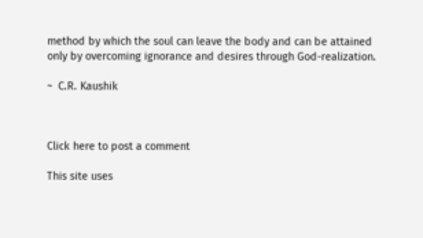method by which the soul can leave the body and can be attained only by overcoming ignorance and desires through God-realization.

~  C.R. Kaushik



Click here to post a comment

This site uses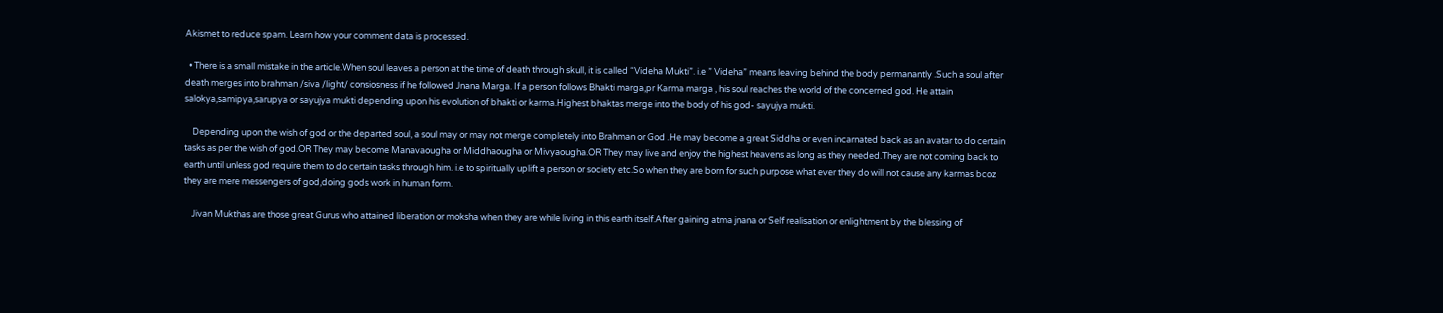Akismet to reduce spam. Learn how your comment data is processed.

  • There is a small mistake in the article.When soul leaves a person at the time of death through skull, it is called “Videha Mukti”. i.e ” Videha” means leaving behind the body permanantly .Such a soul after death merges into brahman /siva /light/ consiosness if he followed Jnana Marga. If a person follows Bhakti marga,pr Karma marga , his soul reaches the world of the concerned god. He attain salokya,samipya,sarupya or sayujya mukti depending upon his evolution of bhakti or karma.Highest bhaktas merge into the body of his god- sayujya mukti.

    Depending upon the wish of god or the departed soul, a soul may or may not merge completely into Brahman or God .He may become a great Siddha or even incarnated back as an avatar to do certain tasks as per the wish of god.OR They may become Manavaougha or Middhaougha or Mivyaougha.OR They may live and enjoy the highest heavens as long as they needed.They are not coming back to earth until unless god require them to do certain tasks through him. i.e to spiritually uplift a person or society etc.So when they are born for such purpose what ever they do will not cause any karmas bcoz they are mere messengers of god,doing gods work in human form.

    Jivan Mukthas are those great Gurus who attained liberation or moksha when they are while living in this earth itself.After gaining atma jnana or Self realisation or enlightment by the blessing of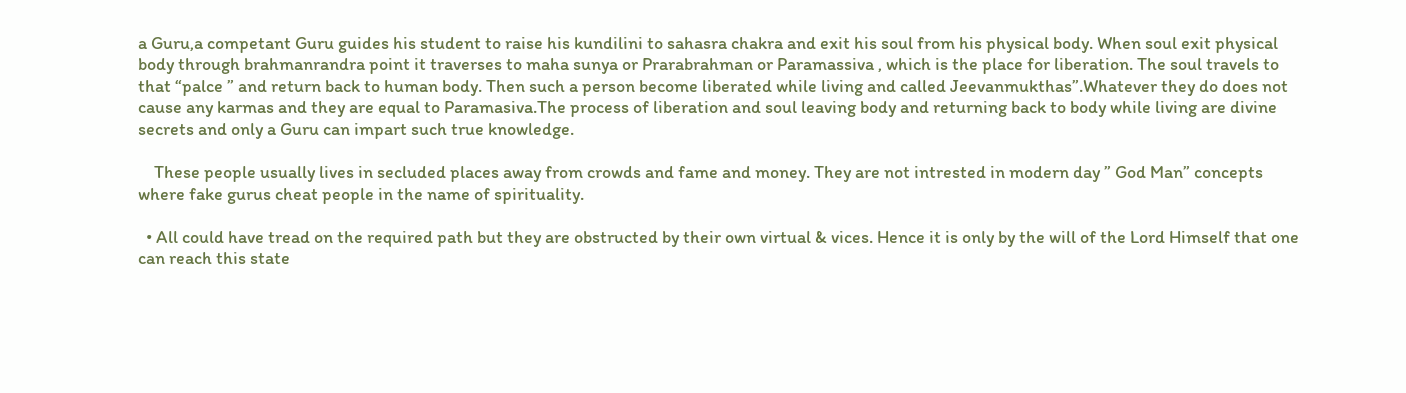a Guru,a competant Guru guides his student to raise his kundilini to sahasra chakra and exit his soul from his physical body. When soul exit physical body through brahmanrandra point it traverses to maha sunya or Prarabrahman or Paramassiva , which is the place for liberation. The soul travels to that “palce ” and return back to human body. Then such a person become liberated while living and called Jeevanmukthas”.Whatever they do does not cause any karmas and they are equal to Paramasiva.The process of liberation and soul leaving body and returning back to body while living are divine secrets and only a Guru can impart such true knowledge.

    These people usually lives in secluded places away from crowds and fame and money. They are not intrested in modern day ” God Man” concepts where fake gurus cheat people in the name of spirituality.

  • All could have tread on the required path but they are obstructed by their own virtual & vices. Hence it is only by the will of the Lord Himself that one can reach this state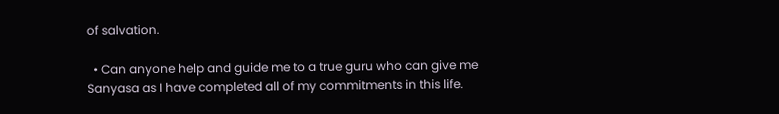of salvation.

  • Can anyone help and guide me to a true guru who can give me Sanyasa as I have completed all of my commitments in this life.